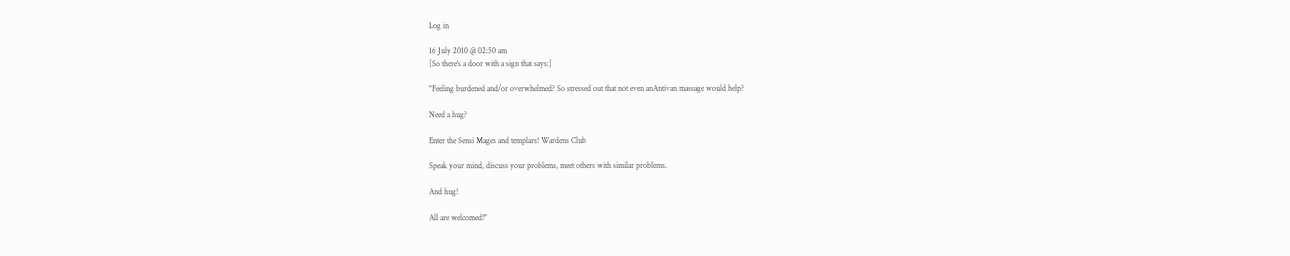Log in

16 July 2010 @ 02:50 am
[So there's a door with a sign that says:]

"Feeling burdened and/or overwhelmed? So stressed out that not even anAntivan massage would help?

Need a hug?

Enter the Sensi Mages and templars! Wardens Club

Speak your mind, discuss your problems, meet others with similar problems.

And hug!

All are welcomed!"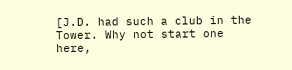[J.D. had such a club in the Tower. Why not start one here,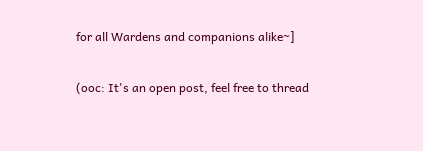for all Wardens and companions alike~]

(ooc: It's an open post, feel free to thread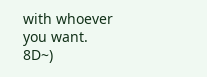with whoever you want. 8D~)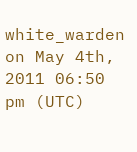white_warden on May 4th, 2011 06:50 pm (UTC)